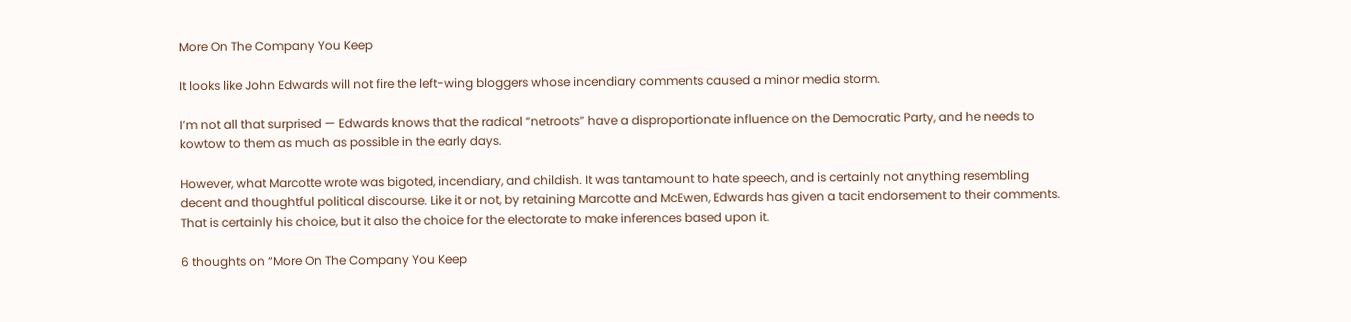More On The Company You Keep

It looks like John Edwards will not fire the left-wing bloggers whose incendiary comments caused a minor media storm.

I’m not all that surprised — Edwards knows that the radical “netroots” have a disproportionate influence on the Democratic Party, and he needs to kowtow to them as much as possible in the early days.

However, what Marcotte wrote was bigoted, incendiary, and childish. It was tantamount to hate speech, and is certainly not anything resembling decent and thoughtful political discourse. Like it or not, by retaining Marcotte and McEwen, Edwards has given a tacit endorsement to their comments. That is certainly his choice, but it also the choice for the electorate to make inferences based upon it.

6 thoughts on “More On The Company You Keep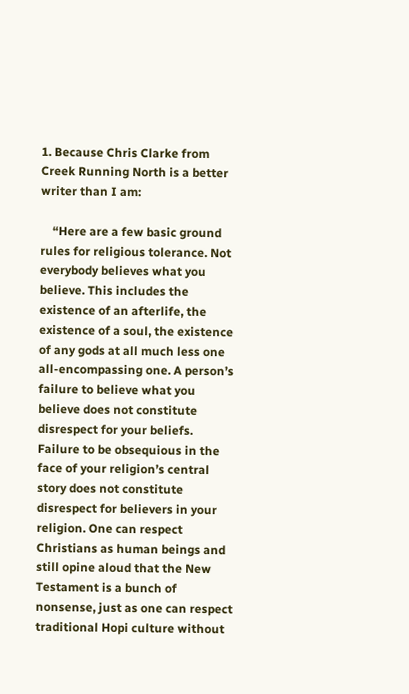1. Because Chris Clarke from Creek Running North is a better writer than I am:

    “Here are a few basic ground rules for religious tolerance. Not everybody believes what you believe. This includes the existence of an afterlife, the existence of a soul, the existence of any gods at all much less one all-encompassing one. A person’s failure to believe what you believe does not constitute disrespect for your beliefs. Failure to be obsequious in the face of your religion’s central story does not constitute disrespect for believers in your religion. One can respect Christians as human beings and still opine aloud that the New Testament is a bunch of nonsense, just as one can respect traditional Hopi culture without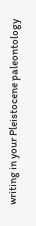writing in your Pleistocene paleontology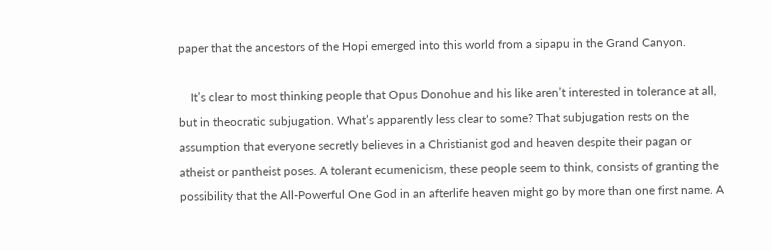paper that the ancestors of the Hopi emerged into this world from a sipapu in the Grand Canyon.

    It’s clear to most thinking people that Opus Donohue and his like aren’t interested in tolerance at all, but in theocratic subjugation. What’s apparently less clear to some? That subjugation rests on the assumption that everyone secretly believes in a Christianist god and heaven despite their pagan or atheist or pantheist poses. A tolerant ecumenicism, these people seem to think, consists of granting the possibility that the All-Powerful One God in an afterlife heaven might go by more than one first name. A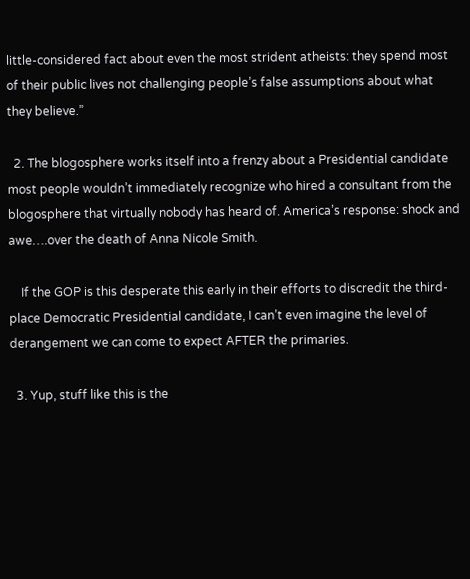little-considered fact about even the most strident atheists: they spend most of their public lives not challenging people’s false assumptions about what they believe.”

  2. The blogosphere works itself into a frenzy about a Presidential candidate most people wouldn’t immediately recognize who hired a consultant from the blogosphere that virtually nobody has heard of. America’s response: shock and awe….over the death of Anna Nicole Smith.

    If the GOP is this desperate this early in their efforts to discredit the third-place Democratic Presidential candidate, I can’t even imagine the level of derangement we can come to expect AFTER the primaries.

  3. Yup, stuff like this is the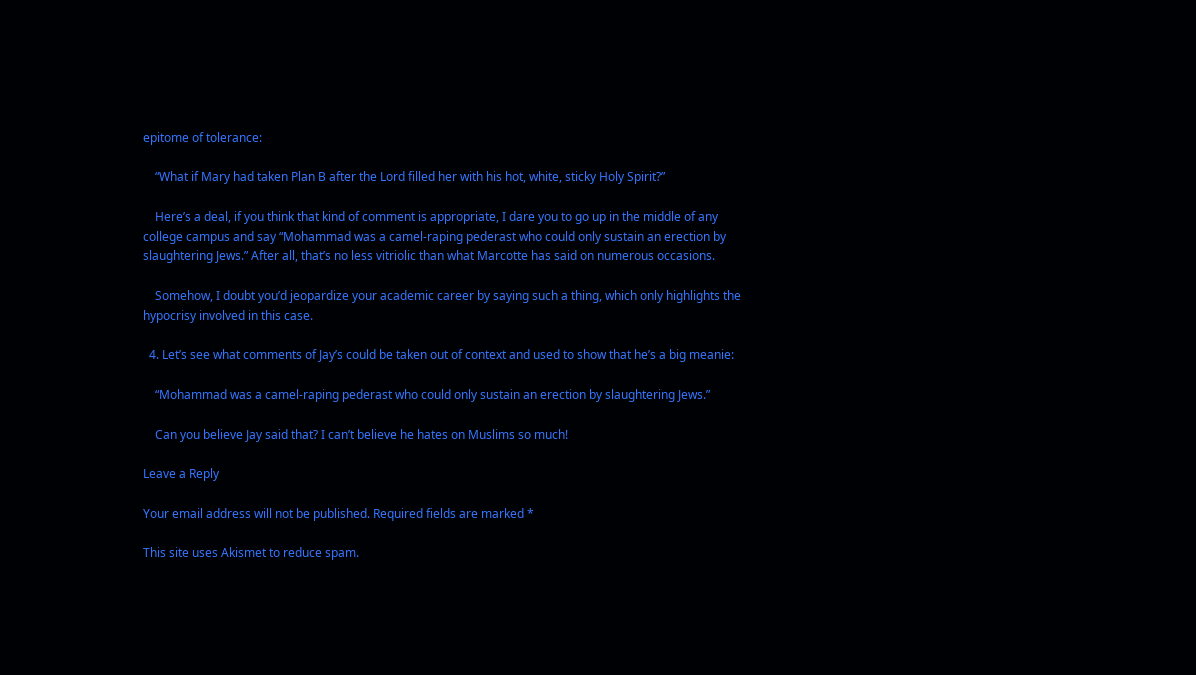epitome of tolerance:

    “What if Mary had taken Plan B after the Lord filled her with his hot, white, sticky Holy Spirit?”

    Here’s a deal, if you think that kind of comment is appropriate, I dare you to go up in the middle of any college campus and say “Mohammad was a camel-raping pederast who could only sustain an erection by slaughtering Jews.” After all, that’s no less vitriolic than what Marcotte has said on numerous occasions.

    Somehow, I doubt you’d jeopardize your academic career by saying such a thing, which only highlights the hypocrisy involved in this case.

  4. Let’s see what comments of Jay’s could be taken out of context and used to show that he’s a big meanie:

    “Mohammad was a camel-raping pederast who could only sustain an erection by slaughtering Jews.”

    Can you believe Jay said that? I can’t believe he hates on Muslims so much!

Leave a Reply

Your email address will not be published. Required fields are marked *

This site uses Akismet to reduce spam.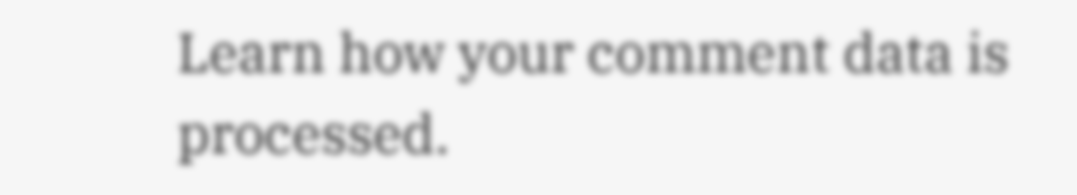Learn how your comment data is processed.